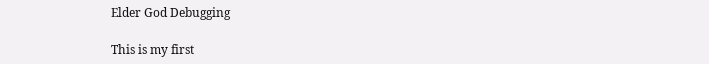Elder God Debugging

This is my first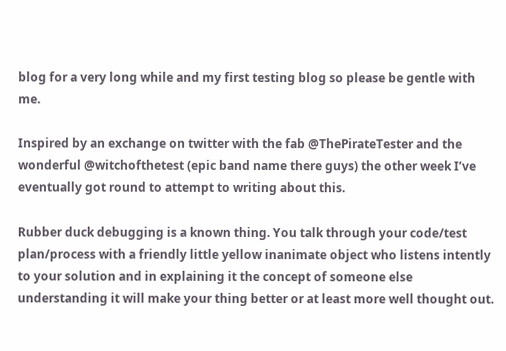blog for a very long while and my first testing blog so please be gentle with me.

Inspired by an exchange on twitter with the fab @ThePirateTester and the wonderful @witchofthetest (epic band name there guys) the other week I’ve eventually got round to attempt to writing about this.

Rubber duck debugging is a known thing. You talk through your code/test plan/process with a friendly little yellow inanimate object who listens intently to your solution and in explaining it the concept of someone else understanding it will make your thing better or at least more well thought out.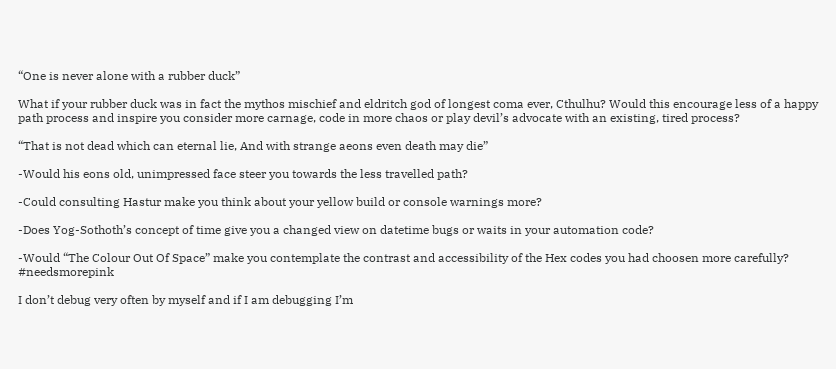“One is never alone with a rubber duck”

What if your rubber duck was in fact the mythos mischief and eldritch god of longest coma ever, Cthulhu? Would this encourage less of a happy path process and inspire you consider more carnage, code in more chaos or play devil’s advocate with an existing, tired process?

“That is not dead which can eternal lie, And with strange aeons even death may die”

-Would his eons old, unimpressed face steer you towards the less travelled path?

-Could consulting Hastur make you think about your yellow build or console warnings more?

-Does Yog-Sothoth’s concept of time give you a changed view on datetime bugs or waits in your automation code?

-Would “The Colour Out Of Space” make you contemplate the contrast and accessibility of the Hex codes you had choosen more carefully? #needsmorepink

I don’t debug very often by myself and if I am debugging I’m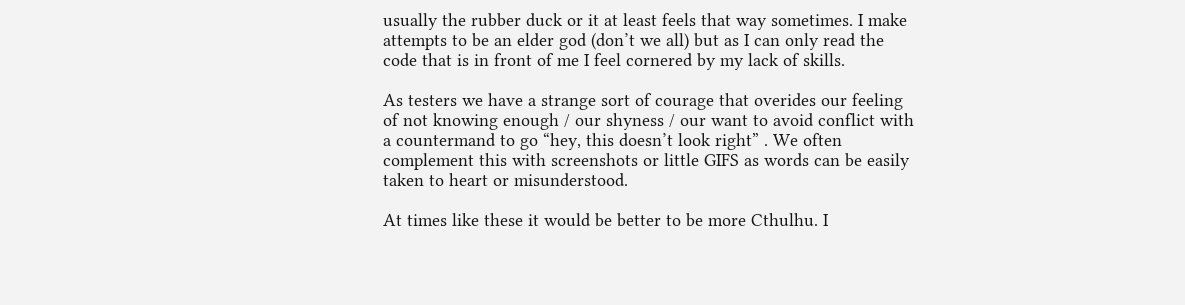usually the rubber duck or it at least feels that way sometimes. I make attempts to be an elder god (don’t we all) but as I can only read the code that is in front of me I feel cornered by my lack of skills.

As testers we have a strange sort of courage that overides our feeling of not knowing enough / our shyness / our want to avoid conflict with a countermand to go “hey, this doesn’t look right” . We often complement this with screenshots or little GIFS as words can be easily taken to heart or misunderstood.

At times like these it would be better to be more Cthulhu. I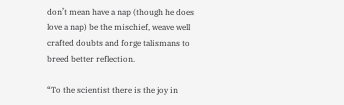don’t mean have a nap (though he does love a nap) be the mischief, weave well crafted doubts and forge talismans to breed better reflection.

“To the scientist there is the joy in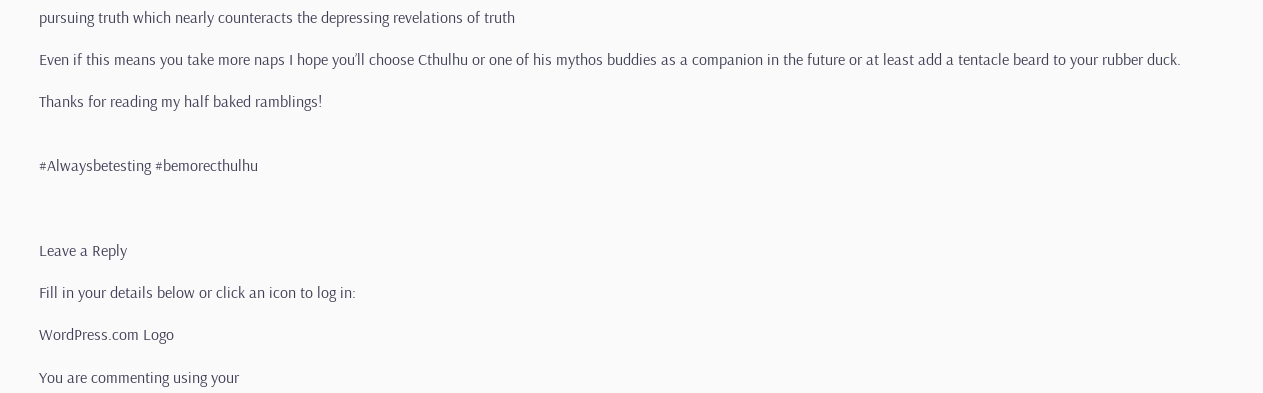pursuing truth which nearly counteracts the depressing revelations of truth

Even if this means you take more naps I hope you’ll choose Cthulhu or one of his mythos buddies as a companion in the future or at least add a tentacle beard to your rubber duck.

Thanks for reading my half baked ramblings!


#Alwaysbetesting #bemorecthulhu



Leave a Reply

Fill in your details below or click an icon to log in:

WordPress.com Logo

You are commenting using your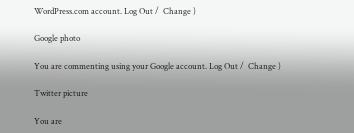WordPress.com account. Log Out /  Change )

Google photo

You are commenting using your Google account. Log Out /  Change )

Twitter picture

You are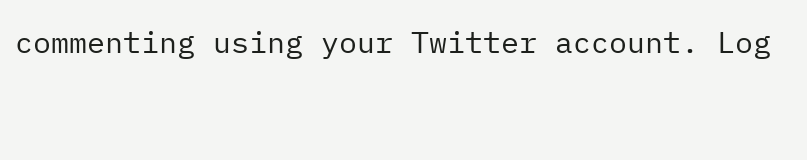commenting using your Twitter account. Log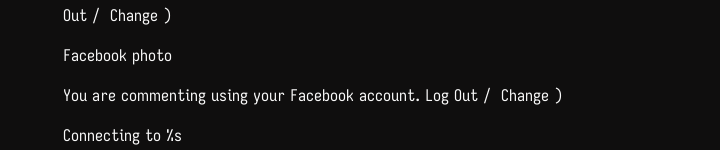Out /  Change )

Facebook photo

You are commenting using your Facebook account. Log Out /  Change )

Connecting to %s